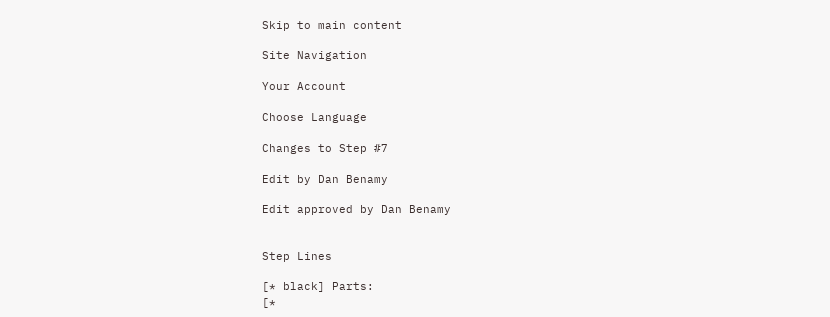Skip to main content

Site Navigation

Your Account

Choose Language

Changes to Step #7

Edit by Dan Benamy

Edit approved by Dan Benamy


Step Lines

[* black] Parts:
[*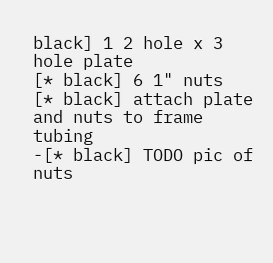black] 1 2 hole x 3 hole plate
[* black] 6 1" nuts
[* black] attach plate and nuts to frame tubing
-[* black] TODO pic of nuts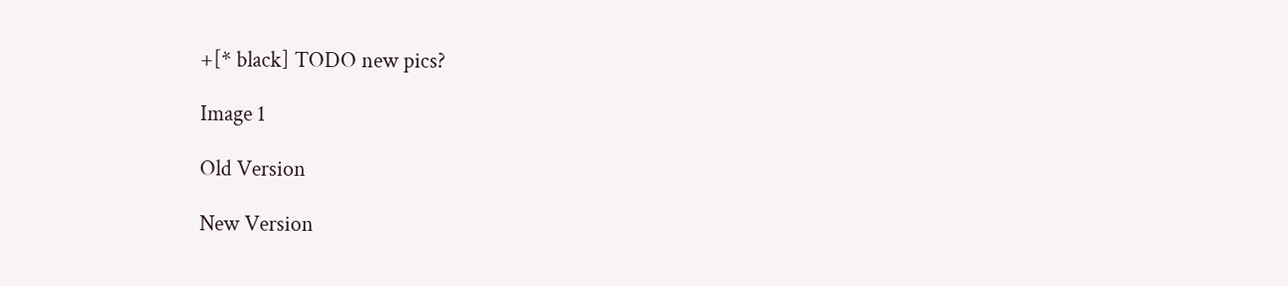+[* black] TODO new pics?

Image 1

Old Version

New Version